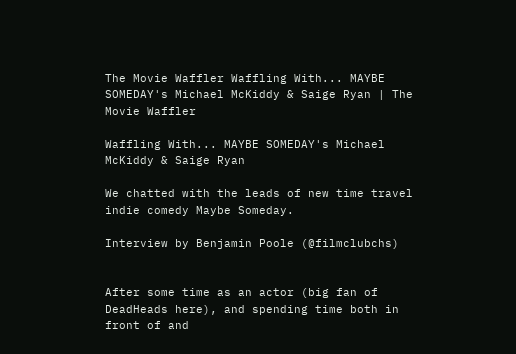The Movie Waffler Waffling With... MAYBE SOMEDAY's Michael McKiddy & Saige Ryan | The Movie Waffler

Waffling With... MAYBE SOMEDAY's Michael McKiddy & Saige Ryan

We chatted with the leads of new time travel indie comedy Maybe Someday.

Interview by Benjamin Poole (@filmclubchs)


After some time as an actor (big fan of DeadHeads here), and spending time both in front of and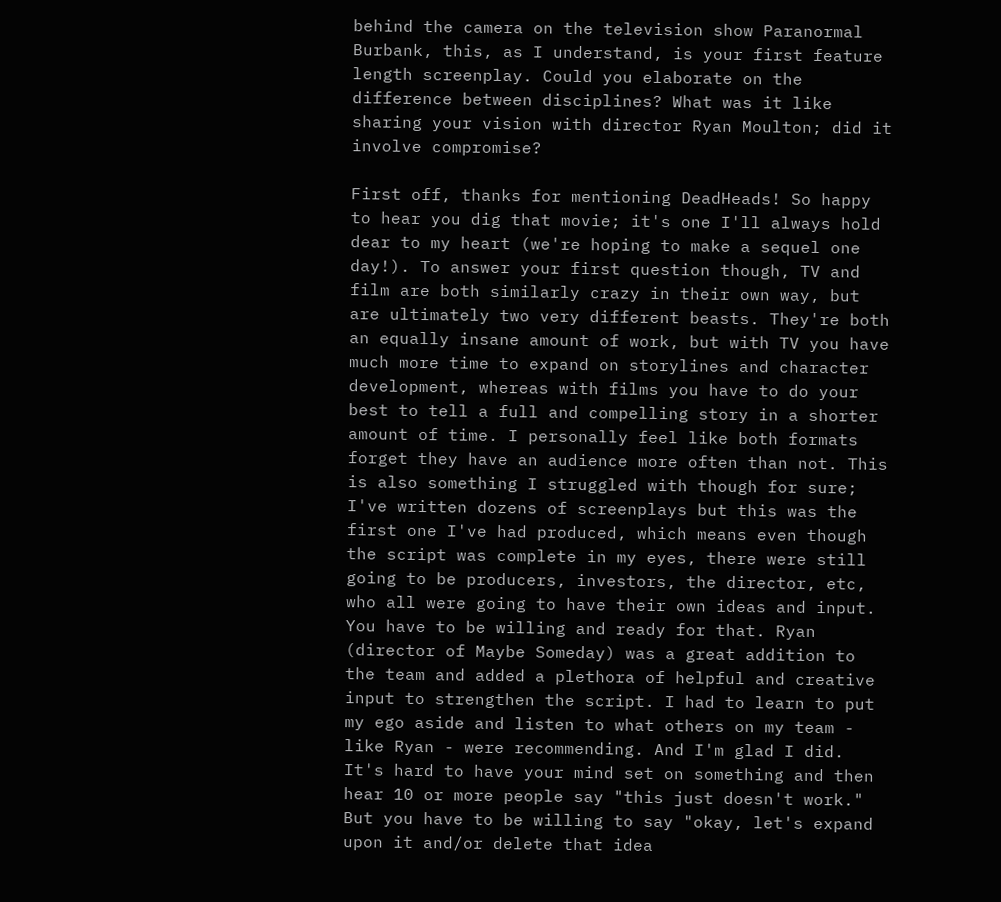behind the camera on the television show Paranormal Burbank, this, as I understand, is your first feature length screenplay. Could you elaborate on the difference between disciplines? What was it like sharing your vision with director Ryan Moulton; did it involve compromise?

First off, thanks for mentioning DeadHeads! So happy to hear you dig that movie; it's one I'll always hold dear to my heart (we're hoping to make a sequel one day!). To answer your first question though, TV and film are both similarly crazy in their own way, but are ultimately two very different beasts. They're both an equally insane amount of work, but with TV you have much more time to expand on storylines and character development, whereas with films you have to do your best to tell a full and compelling story in a shorter amount of time. I personally feel like both formats forget they have an audience more often than not. This is also something I struggled with though for sure; I've written dozens of screenplays but this was the first one I've had produced, which means even though the script was complete in my eyes, there were still going to be producers, investors, the director, etc, who all were going to have their own ideas and input. You have to be willing and ready for that. Ryan (director of Maybe Someday) was a great addition to the team and added a plethora of helpful and creative input to strengthen the script. I had to learn to put my ego aside and listen to what others on my team - like Ryan - were recommending. And I'm glad I did. It's hard to have your mind set on something and then hear 10 or more people say "this just doesn't work." But you have to be willing to say "okay, let's expand upon it and/or delete that idea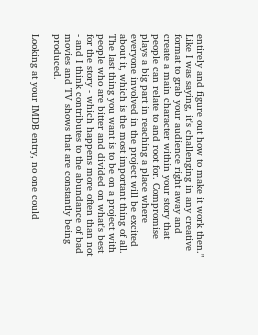entirely and figure out how to make it work then." Like I was saying, it's challenging in any creative format to grab your audience right away and create a main character within your story that people can relate to and root for. Compromise plays a big part in reaching a place where everyone involved in the project will be excited about it, which is the most important thing of all. The last thing you want is to be on a project with people who are bitter and divided on what's best for the story - which happens more often than not - and I think contributes to the abundance of bad movies and TV shows that are constantly being produced.

Looking at your IMDB entry, no one could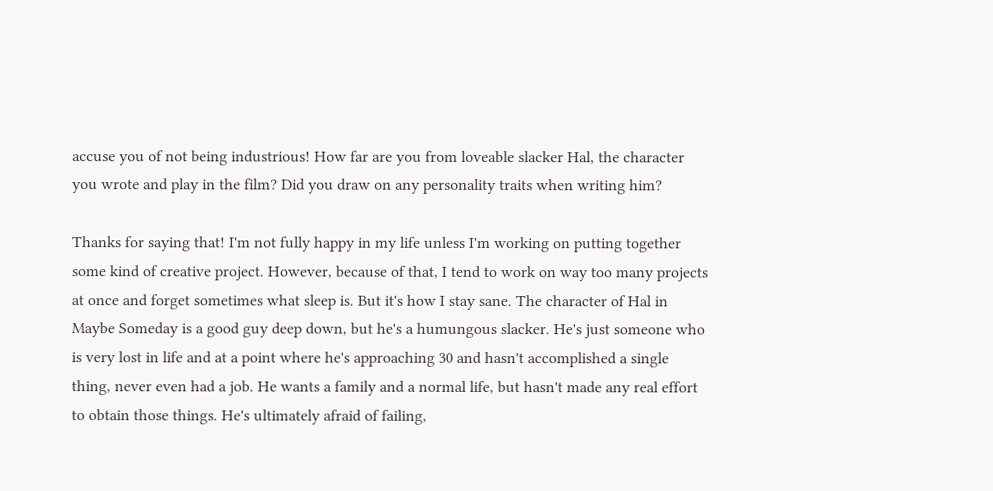accuse you of not being industrious! How far are you from loveable slacker Hal, the character you wrote and play in the film? Did you draw on any personality traits when writing him?

Thanks for saying that! I'm not fully happy in my life unless I'm working on putting together some kind of creative project. However, because of that, I tend to work on way too many projects at once and forget sometimes what sleep is. But it's how I stay sane. The character of Hal in Maybe Someday is a good guy deep down, but he's a humungous slacker. He's just someone who is very lost in life and at a point where he's approaching 30 and hasn't accomplished a single thing, never even had a job. He wants a family and a normal life, but hasn't made any real effort to obtain those things. He's ultimately afraid of failing,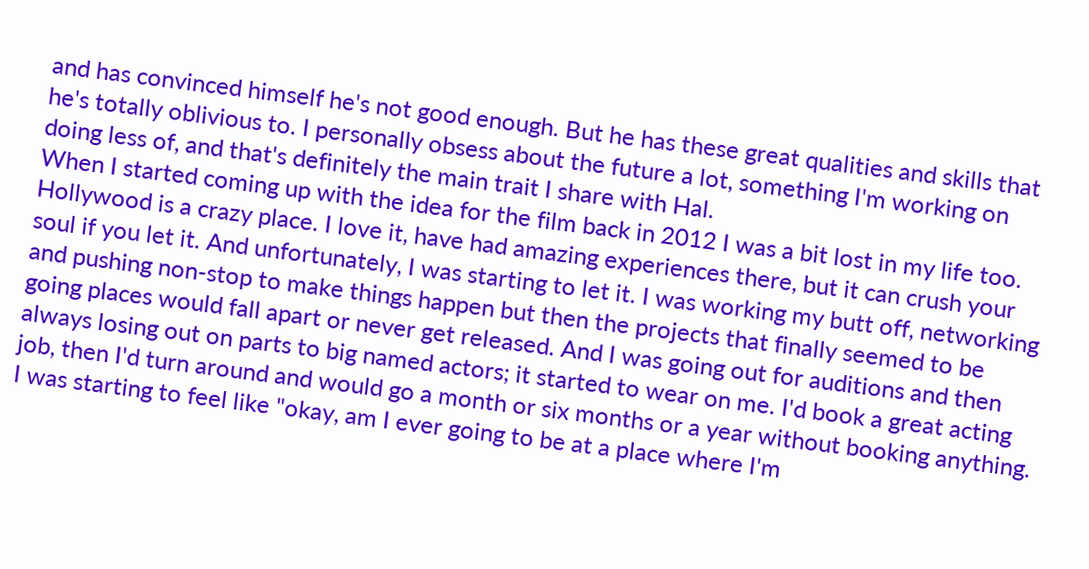and has convinced himself he's not good enough. But he has these great qualities and skills that he's totally oblivious to. I personally obsess about the future a lot, something I'm working on doing less of, and that's definitely the main trait I share with Hal.
When I started coming up with the idea for the film back in 2012 I was a bit lost in my life too. Hollywood is a crazy place. I love it, have had amazing experiences there, but it can crush your soul if you let it. And unfortunately, I was starting to let it. I was working my butt off, networking and pushing non-stop to make things happen but then the projects that finally seemed to be going places would fall apart or never get released. And I was going out for auditions and then always losing out on parts to big named actors; it started to wear on me. I'd book a great acting job, then I'd turn around and would go a month or six months or a year without booking anything. I was starting to feel like "okay, am I ever going to be at a place where I'm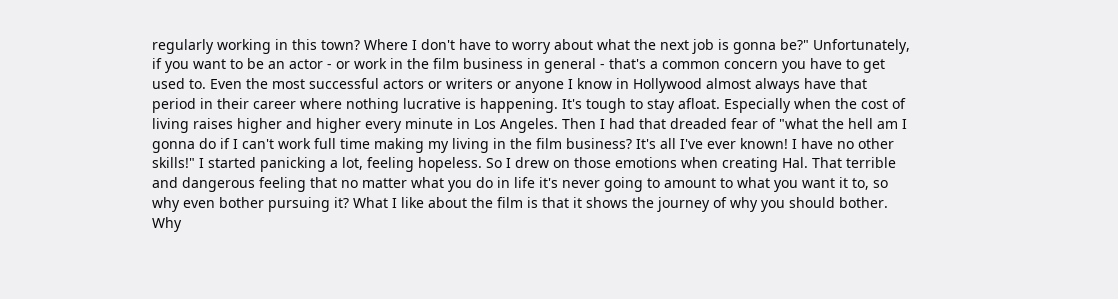regularly working in this town? Where I don't have to worry about what the next job is gonna be?" Unfortunately, if you want to be an actor - or work in the film business in general - that's a common concern you have to get used to. Even the most successful actors or writers or anyone I know in Hollywood almost always have that period in their career where nothing lucrative is happening. It's tough to stay afloat. Especially when the cost of living raises higher and higher every minute in Los Angeles. Then I had that dreaded fear of "what the hell am I gonna do if I can't work full time making my living in the film business? It's all I've ever known! I have no other skills!" I started panicking a lot, feeling hopeless. So I drew on those emotions when creating Hal. That terrible and dangerous feeling that no matter what you do in life it's never going to amount to what you want it to, so why even bother pursuing it? What I like about the film is that it shows the journey of why you should bother. Why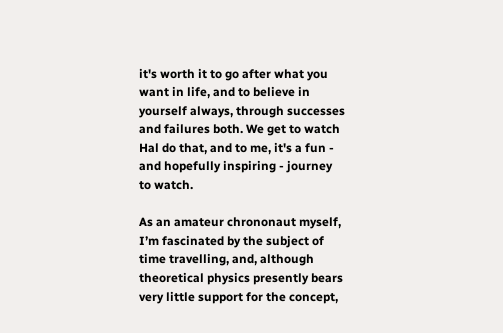it's worth it to go after what you want in life, and to believe in yourself always, through successes and failures both. We get to watch Hal do that, and to me, it's a fun - and hopefully inspiring - journey to watch.

As an amateur chrononaut myself, I’m fascinated by the subject of time travelling, and, although theoretical physics presently bears very little support for the concept,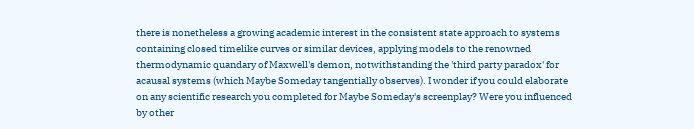there is nonetheless a growing academic interest in the consistent state approach to systems containing closed timelike curves or similar devices, applying models to the renowned thermodynamic quandary of Maxwell's demon, notwithstanding the 'third party paradox' for acausal systems (which Maybe Someday tangentially observes). I wonder if you could elaborate on any scientific research you completed for Maybe Someday's screenplay? Were you influenced by other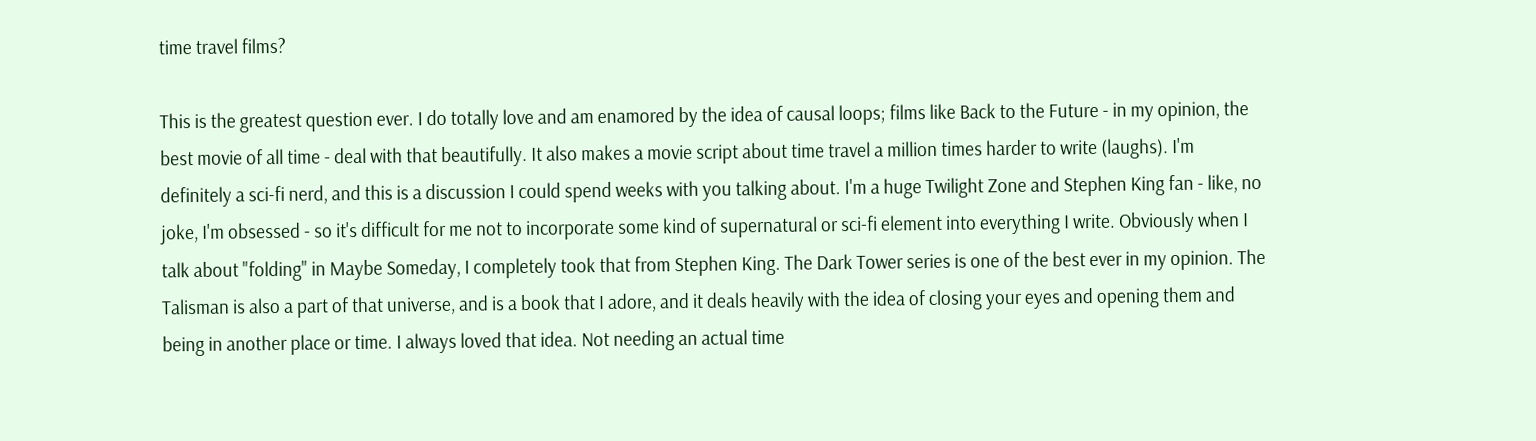time travel films?

This is the greatest question ever. I do totally love and am enamored by the idea of causal loops; films like Back to the Future - in my opinion, the best movie of all time - deal with that beautifully. It also makes a movie script about time travel a million times harder to write (laughs). I'm definitely a sci-fi nerd, and this is a discussion I could spend weeks with you talking about. I'm a huge Twilight Zone and Stephen King fan - like, no joke, I'm obsessed - so it's difficult for me not to incorporate some kind of supernatural or sci-fi element into everything I write. Obviously when I talk about "folding" in Maybe Someday, I completely took that from Stephen King. The Dark Tower series is one of the best ever in my opinion. The Talisman is also a part of that universe, and is a book that I adore, and it deals heavily with the idea of closing your eyes and opening them and being in another place or time. I always loved that idea. Not needing an actual time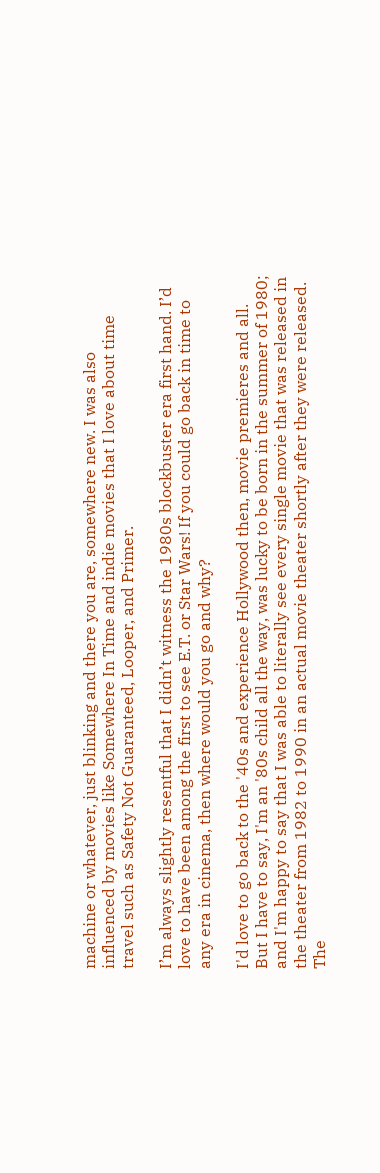machine or whatever, just blinking and there you are, somewhere new. I was also influenced by movies like Somewhere In Time and indie movies that I love about time travel such as Safety Not Guaranteed, Looper, and Primer.

I’m always slightly resentful that I didn’t witness the 1980s blockbuster era first hand. I’d love to have been among the first to see E.T. or Star Wars! If you could go back in time to any era in cinema, then where would you go and why?

I'd love to go back to the '40s and experience Hollywood then, movie premieres and all. But I have to say, I'm an '80s child all the way, was lucky to be born in the summer of 1980; and I'm happy to say that I was able to literally see every single movie that was released in the theater from 1982 to 1990 in an actual movie theater shortly after they were released. The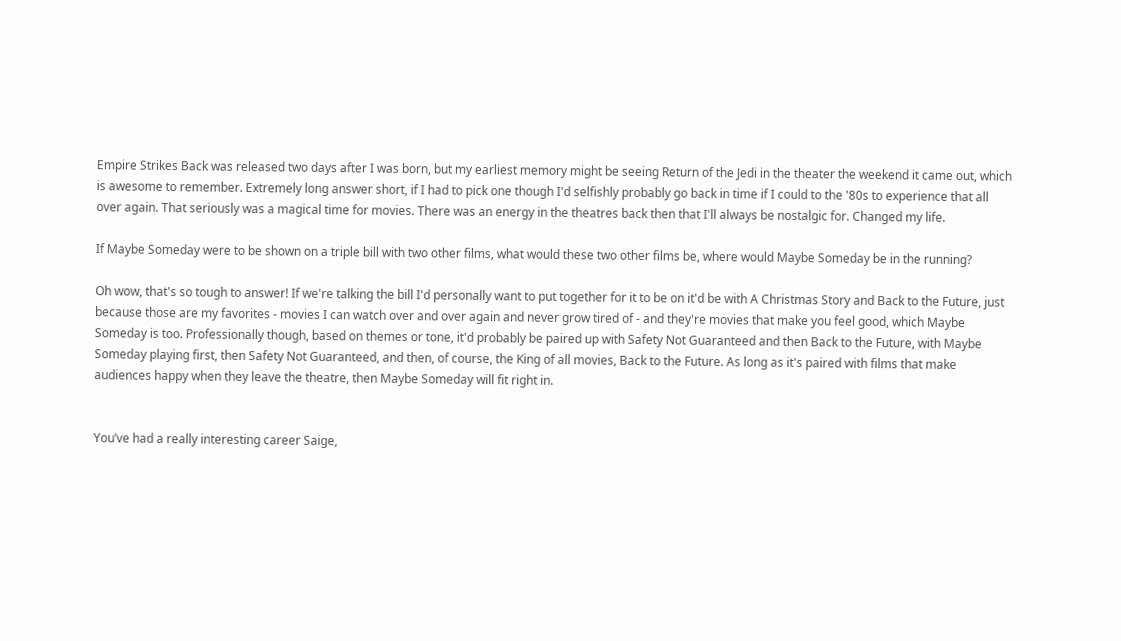Empire Strikes Back was released two days after I was born, but my earliest memory might be seeing Return of the Jedi in the theater the weekend it came out, which  is awesome to remember. Extremely long answer short, if I had to pick one though I'd selfishly probably go back in time if I could to the '80s to experience that all over again. That seriously was a magical time for movies. There was an energy in the theatres back then that I'll always be nostalgic for. Changed my life.

If Maybe Someday were to be shown on a triple bill with two other films, what would these two other films be, where would Maybe Someday be in the running?

Oh wow, that's so tough to answer! If we're talking the bill I'd personally want to put together for it to be on it'd be with A Christmas Story and Back to the Future, just because those are my favorites - movies I can watch over and over again and never grow tired of - and they're movies that make you feel good, which Maybe Someday is too. Professionally though, based on themes or tone, it'd probably be paired up with Safety Not Guaranteed and then Back to the Future, with Maybe Someday playing first, then Safety Not Guaranteed, and then, of course, the King of all movies, Back to the Future. As long as it's paired with films that make audiences happy when they leave the theatre, then Maybe Someday will fit right in.


You’ve had a really interesting career Saige,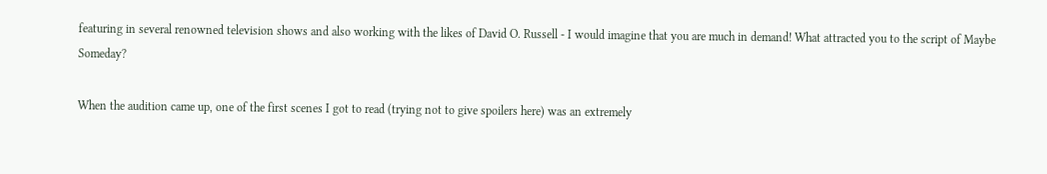featuring in several renowned television shows and also working with the likes of David O. Russell - I would imagine that you are much in demand! What attracted you to the script of Maybe Someday?

When the audition came up, one of the first scenes I got to read (trying not to give spoilers here) was an extremely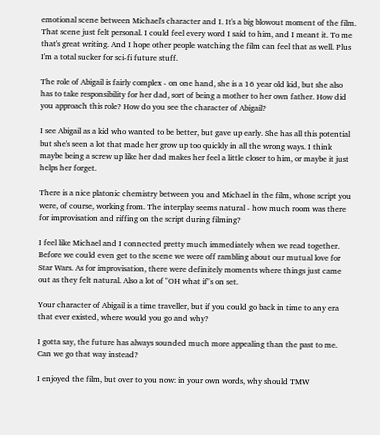emotional scene between Michael's character and I. It's a big blowout moment of the film. That scene just felt personal. I could feel every word I said to him, and I meant it. To me that's great writing. And I hope other people watching the film can feel that as well. Plus I'm a total sucker for sci-fi future stuff.

The role of Abigail is fairly complex - on one hand, she is a 16 year old kid, but she also has to take responsibility for her dad, sort of being a mother to her own father. How did you approach this role? How do you see the character of Abigail?

I see Abigail as a kid who wanted to be better, but gave up early. She has all this potential but she's seen a lot that made her grow up too quickly in all the wrong ways. I think maybe being a screw up like her dad makes her feel a little closer to him, or maybe it just helps her forget.

There is a nice platonic chemistry between you and Michael in the film, whose script you were, of course, working from. The interplay seems natural - how much room was there for improvisation and riffing on the script during filming?

I feel like Michael and I connected pretty much immediately when we read together. Before we could even get to the scene we were off rambling about our mutual love for Star Wars. As for improvisation, there were definitely moments where things just came out as they felt natural. Also a lot of "OH what if"s on set.

Your character of Abigail is a time traveller, but if you could go back in time to any era that ever existed, where would you go and why?

I gotta say, the future has always sounded much more appealing than the past to me. Can we go that way instead?

I enjoyed the film, but over to you now: in your own words, why should TMW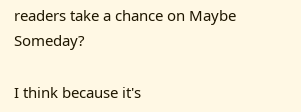readers take a chance on Maybe Someday?

I think because it's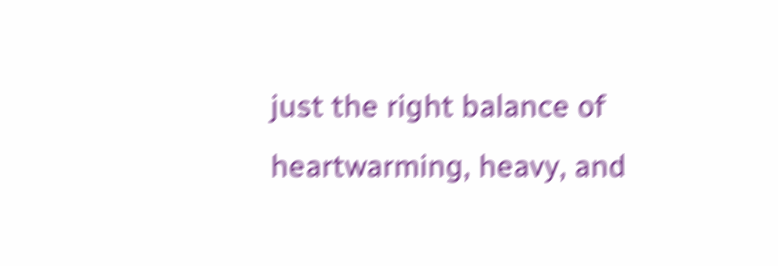just the right balance of heartwarming, heavy, and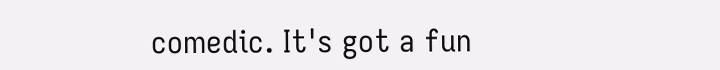comedic. It's got a fun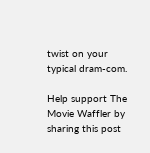twist on your typical dram-com.

Help support The Movie Waffler by sharing this post